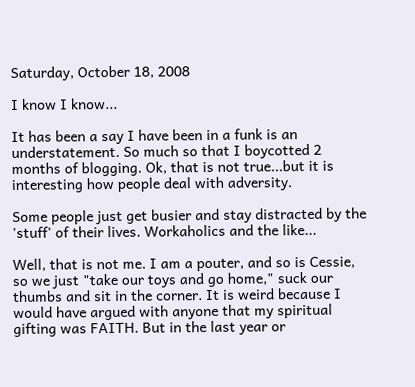Saturday, October 18, 2008

I know I know...

It has been a say I have been in a funk is an understatement. So much so that I boycotted 2 months of blogging. Ok, that is not true...but it is interesting how people deal with adversity.

Some people just get busier and stay distracted by the 'stuff' of their lives. Workaholics and the like...

Well, that is not me. I am a pouter, and so is Cessie, so we just "take our toys and go home," suck our thumbs and sit in the corner. It is weird because I would have argued with anyone that my spiritual gifting was FAITH. But in the last year or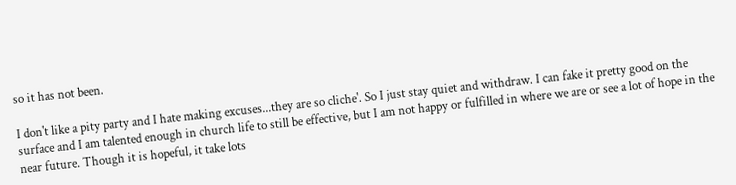so it has not been.

I don't like a pity party and I hate making excuses...they are so cliche'. So I just stay quiet and withdraw. I can fake it pretty good on the surface and I am talented enough in church life to still be effective, but I am not happy or fulfilled in where we are or see a lot of hope in the near future. Though it is hopeful, it take lots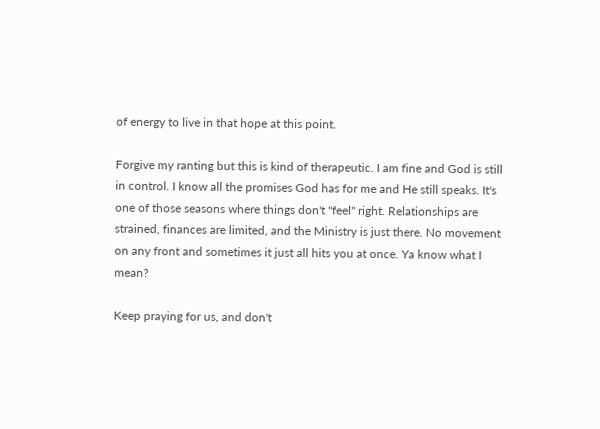of energy to live in that hope at this point.

Forgive my ranting but this is kind of therapeutic. I am fine and God is still in control. I know all the promises God has for me and He still speaks. It's one of those seasons where things don't "feel" right. Relationships are strained, finances are limited, and the Ministry is just there. No movement on any front and sometimes it just all hits you at once. Ya know what I mean?

Keep praying for us, and don't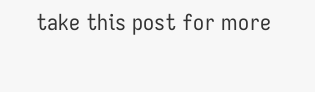take this post for more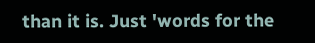than it is. Just 'words for the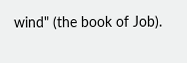wind" (the book of Job).